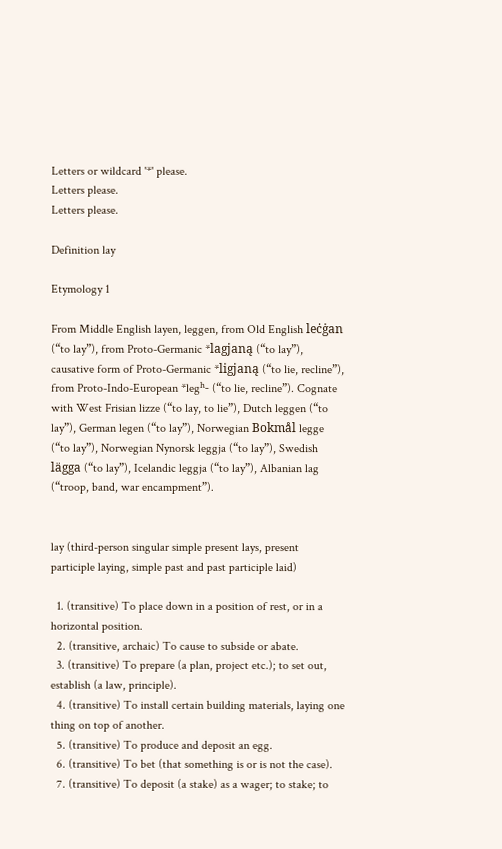Letters or wildcard '*' please.
Letters please.
Letters please.

Definition lay

Etymology 1

From Middle English layen, leggen, from Old English leċġan (“to lay”), from Proto-Germanic *lagjaną (“to lay”), causative form of Proto-Germanic *ligjaną (“to lie, recline”), from Proto-Indo-European *legʰ- (“to lie, recline”). Cognate with West Frisian lizze (“to lay, to lie”), Dutch leggen (“to lay”), German legen (“to lay”), Norwegian Bokmål legge (“to lay”), Norwegian Nynorsk leggja (“to lay”), Swedish lägga (“to lay”), Icelandic leggja (“to lay”), Albanian lag (“troop, band, war encampment”).


lay (third-person singular simple present lays, present participle laying, simple past and past participle laid)

  1. (transitive) To place down in a position of rest, or in a horizontal position.
  2. (transitive, archaic) To cause to subside or abate.
  3. (transitive) To prepare (a plan, project etc.); to set out, establish (a law, principle).
  4. (transitive) To install certain building materials, laying one thing on top of another.
  5. (transitive) To produce and deposit an egg.
  6. (transitive) To bet (that something is or is not the case).
  7. (transitive) To deposit (a stake) as a wager; to stake; to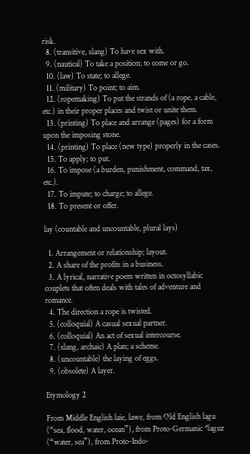risk.
  8. (transitive, slang) To have sex with.
  9. (nautical) To take a position; to come or go.
  10. (law) To state; to allege.
  11. (military) To point; to aim.
  12. (ropemaking) To put the strands of (a rope, a cable, etc.) in their proper places and twist or unite them.
  13. (printing) To place and arrange (pages) for a form upon the imposing stone.
  14. (printing) To place (new type) properly in the cases.
  15. To apply; to put.
  16. To impose (a burden, punishment, command, tax, etc.).
  17. To impute; to charge; to allege.
  18. To present or offer.

lay (countable and uncountable, plural lays)

  1. Arrangement or relationship; layout.
  2. A share of the profits in a business.
  3. A lyrical, narrative poem written in octosyllabic couplets that often deals with tales of adventure and romance.
  4. The direction a rope is twisted.
  5. (colloquial) A casual sexual partner.
  6. (colloquial) An act of sexual intercourse.
  7. (slang, archaic) A plan; a scheme.
  8. (uncountable) the laying of eggs.
  9. (obsolete) A layer.

Etymology 2

From Middle English laie, lawe, from Old English lagu (“sea, flood, water, ocean”), from Proto-Germanic *laguz (“water, sea”), from Proto-Indo-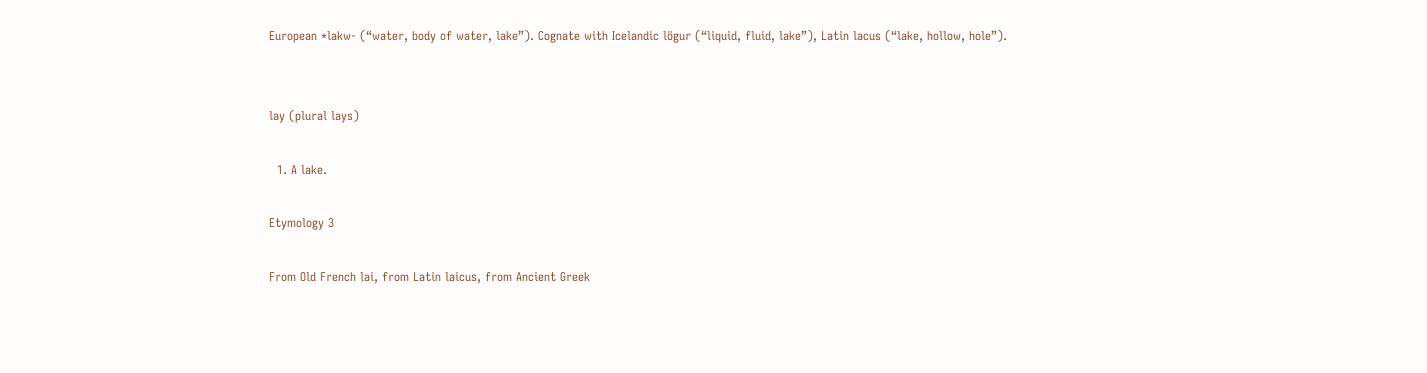European *lakw- (“water, body of water, lake”). Cognate with Icelandic lögur (“liquid, fluid, lake”), Latin lacus (“lake, hollow, hole”).


lay (plural lays)

  1. A lake.

Etymology 3

From Old French lai, from Latin laicus, from Ancient Greek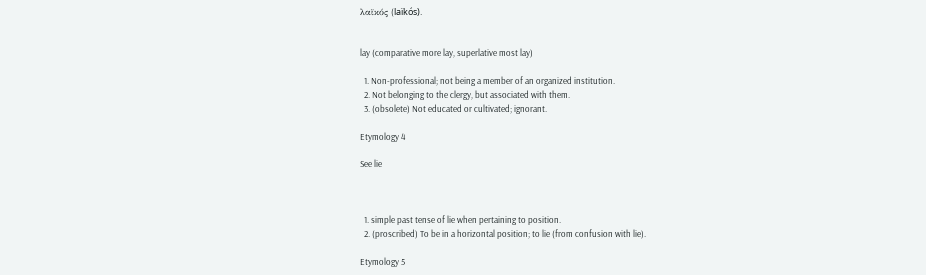λαϊκός (laïkós).


lay (comparative more lay, superlative most lay)

  1. Non-professional; not being a member of an organized institution.
  2. Not belonging to the clergy, but associated with them.
  3. (obsolete) Not educated or cultivated; ignorant.

Etymology 4

See lie



  1. simple past tense of lie when pertaining to position.
  2. (proscribed) To be in a horizontal position; to lie (from confusion with lie).

Etymology 5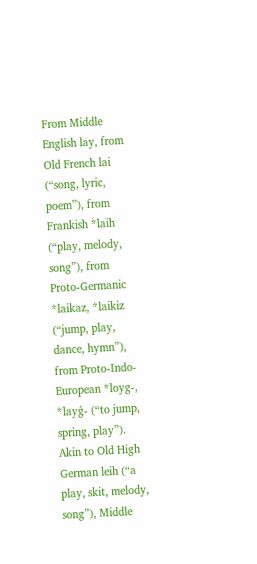From Middle English lay, from Old French lai (“song, lyric, poem”), from Frankish *laih (“play, melody, song”), from Proto-Germanic *laikaz, *laikiz (“jump, play, dance, hymn”), from Proto-Indo-European *loyg-, *layǵ- (“to jump, spring, play”). Akin to Old High German leih (“a play, skit, melody, song”), Middle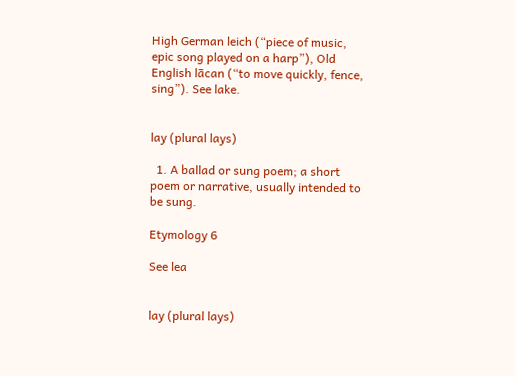High German leich (“piece of music, epic song played on a harp”), Old English lācan (“to move quickly, fence, sing”). See lake.


lay (plural lays)

  1. A ballad or sung poem; a short poem or narrative, usually intended to be sung.

Etymology 6

See lea


lay (plural lays)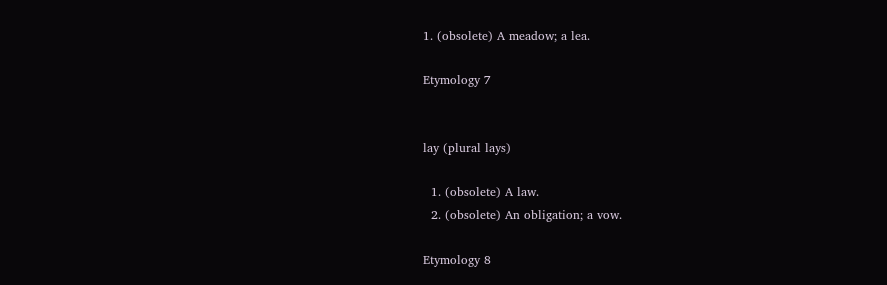1. (obsolete) A meadow; a lea.

Etymology 7


lay (plural lays)

  1. (obsolete) A law.
  2. (obsolete) An obligation; a vow.

Etymology 8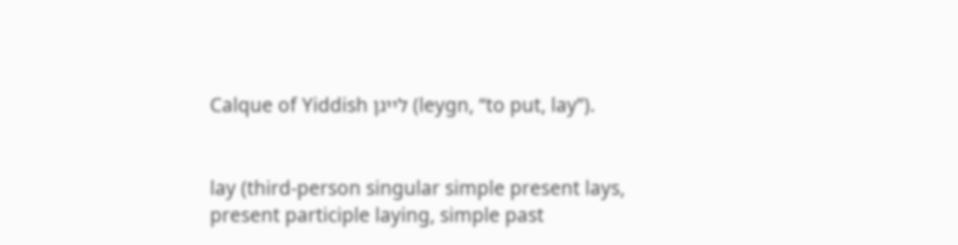Calque of Yiddish לייגן (leygn, “to put, lay”).


lay (third-person singular simple present lays, present participle laying, simple past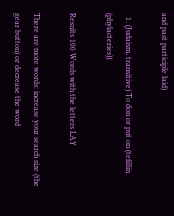and past participle laid)

  1. (Judaism, transitive) To don or put on (tefillin (phylacteries)).

Results 100 Words with the letters LAY

There are more words: increase your search size (the gear button) or decrease the word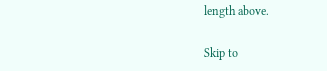length above.

Skip to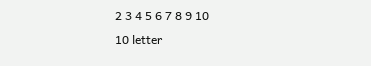2 3 4 5 6 7 8 9 10
10 letter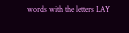words with the letters LAY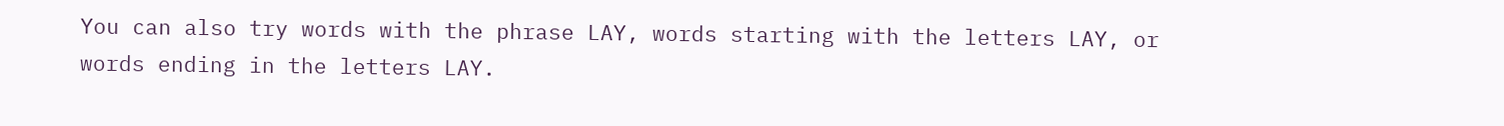You can also try words with the phrase LAY, words starting with the letters LAY, or words ending in the letters LAY.